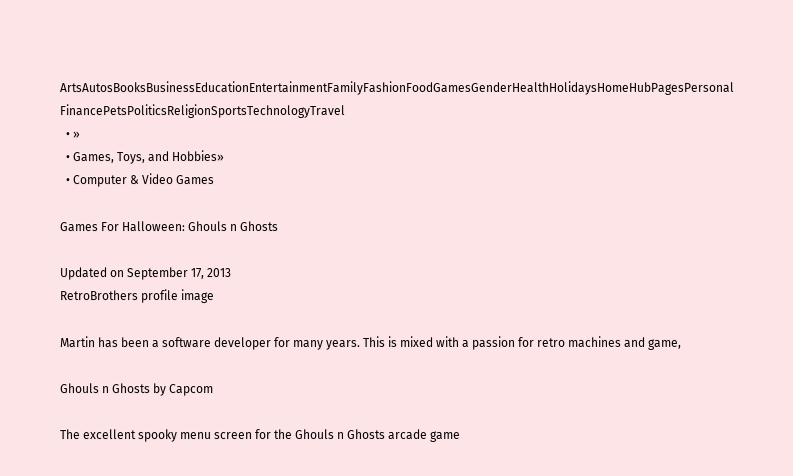ArtsAutosBooksBusinessEducationEntertainmentFamilyFashionFoodGamesGenderHealthHolidaysHomeHubPagesPersonal FinancePetsPoliticsReligionSportsTechnologyTravel
  • »
  • Games, Toys, and Hobbies»
  • Computer & Video Games

Games For Halloween: Ghouls n Ghosts

Updated on September 17, 2013
RetroBrothers profile image

Martin has been a software developer for many years. This is mixed with a passion for retro machines and game,

Ghouls n Ghosts by Capcom

The excellent spooky menu screen for the Ghouls n Ghosts arcade game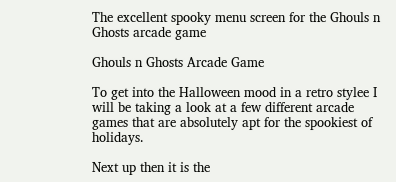The excellent spooky menu screen for the Ghouls n Ghosts arcade game

Ghouls n Ghosts Arcade Game

To get into the Halloween mood in a retro stylee I will be taking a look at a few different arcade games that are absolutely apt for the spookiest of holidays.

Next up then it is the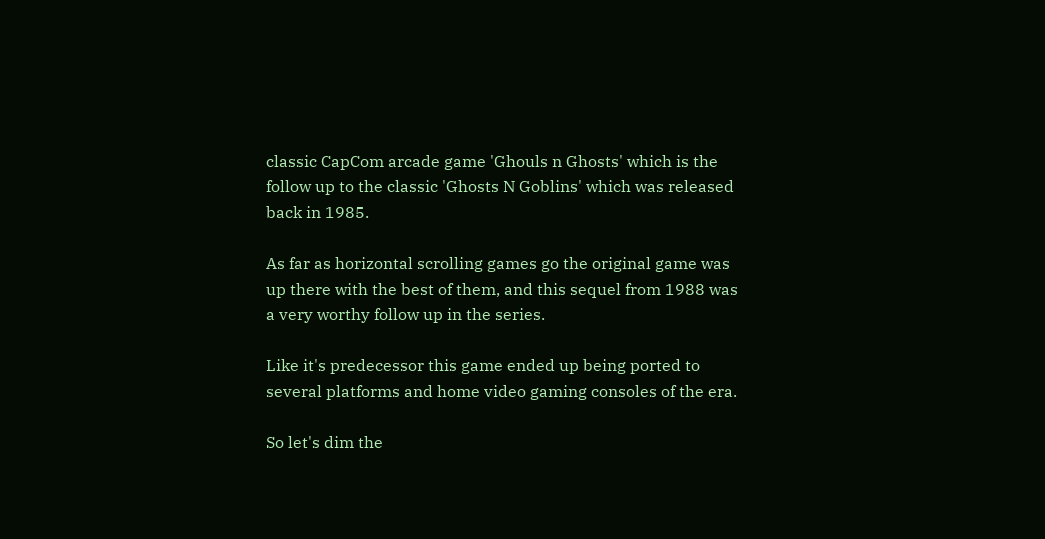classic CapCom arcade game 'Ghouls n Ghosts' which is the follow up to the classic 'Ghosts N Goblins' which was released back in 1985.

As far as horizontal scrolling games go the original game was up there with the best of them, and this sequel from 1988 was a very worthy follow up in the series.

Like it's predecessor this game ended up being ported to several platforms and home video gaming consoles of the era.

So let's dim the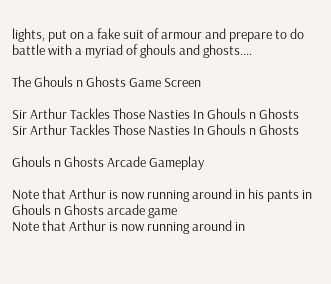lights, put on a fake suit of armour and prepare to do battle with a myriad of ghouls and ghosts....

The Ghouls n Ghosts Game Screen

Sir Arthur Tackles Those Nasties In Ghouls n Ghosts
Sir Arthur Tackles Those Nasties In Ghouls n Ghosts

Ghouls n Ghosts Arcade Gameplay

Note that Arthur is now running around in his pants in Ghouls n Ghosts arcade game
Note that Arthur is now running around in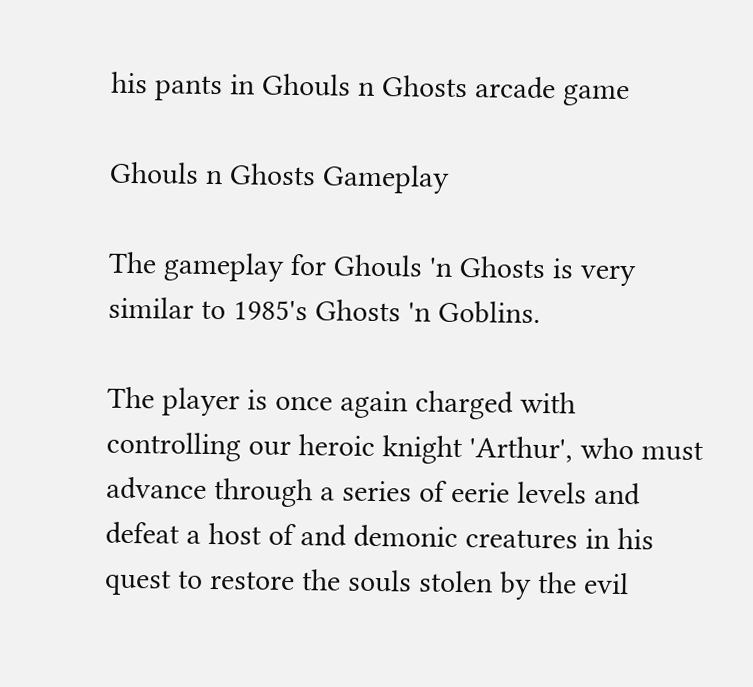his pants in Ghouls n Ghosts arcade game

Ghouls n Ghosts Gameplay

The gameplay for Ghouls 'n Ghosts is very similar to 1985's Ghosts 'n Goblins.

The player is once again charged with controlling our heroic knight 'Arthur', who must advance through a series of eerie levels and defeat a host of and demonic creatures in his quest to restore the souls stolen by the evil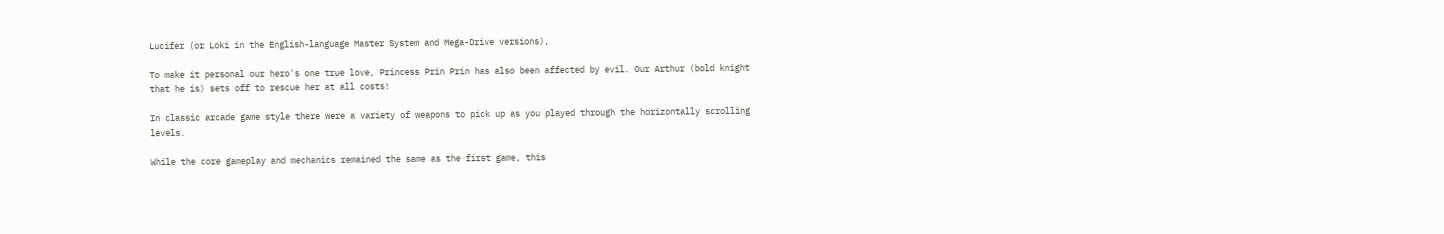Lucifer (or Loki in the English-language Master System and Mega-Drive versions),

To make it personal our hero's one true love, Princess Prin Prin has also been affected by evil. Our Arthur (bold knight that he is) sets off to rescue her at all costs!

In classic arcade game style there were a variety of weapons to pick up as you played through the horizontally scrolling levels.

While the core gameplay and mechanics remained the same as the first game, this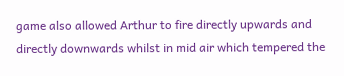game also allowed Arthur to fire directly upwards and directly downwards whilst in mid air which tempered the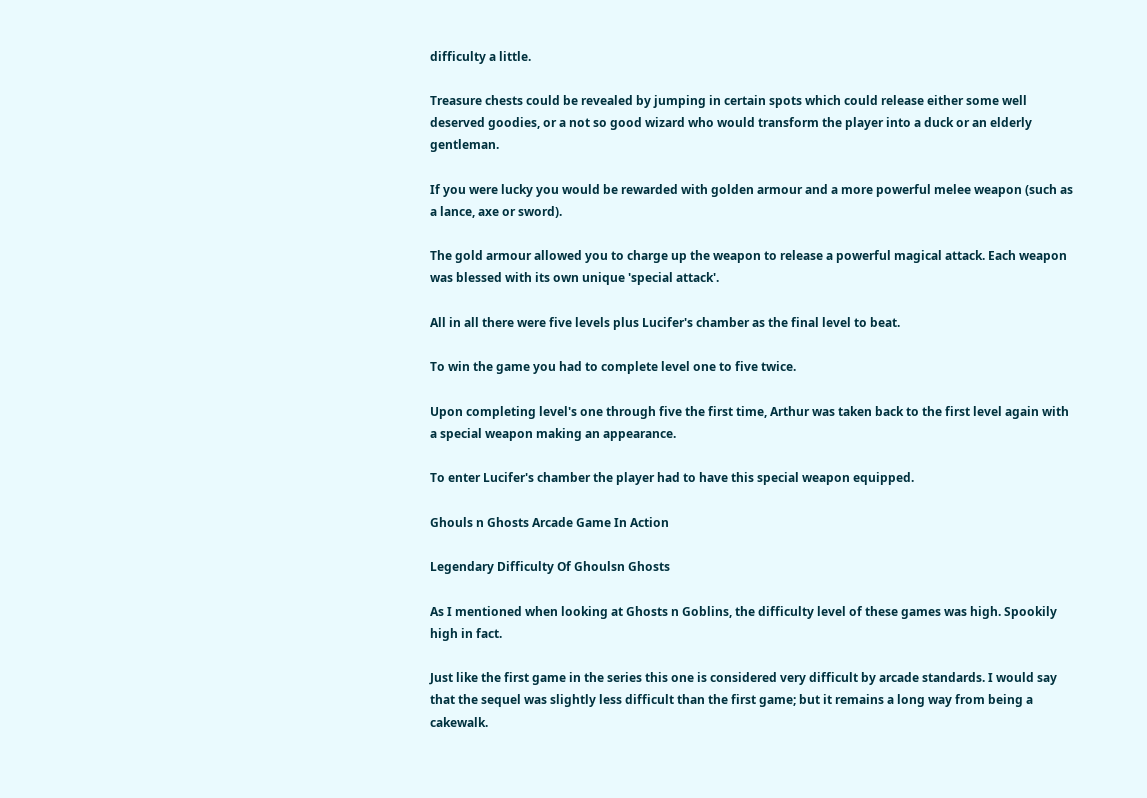difficulty a little.

Treasure chests could be revealed by jumping in certain spots which could release either some well deserved goodies, or a not so good wizard who would transform the player into a duck or an elderly gentleman.

If you were lucky you would be rewarded with golden armour and a more powerful melee weapon (such as a lance, axe or sword).

The gold armour allowed you to charge up the weapon to release a powerful magical attack. Each weapon was blessed with its own unique 'special attack'.

All in all there were five levels plus Lucifer's chamber as the final level to beat.

To win the game you had to complete level one to five twice.

Upon completing level's one through five the first time, Arthur was taken back to the first level again with a special weapon making an appearance.

To enter Lucifer's chamber the player had to have this special weapon equipped.

Ghouls n Ghosts Arcade Game In Action

Legendary Difficulty Of Ghoulsn Ghosts

As I mentioned when looking at Ghosts n Goblins, the difficulty level of these games was high. Spookily high in fact.

Just like the first game in the series this one is considered very difficult by arcade standards. I would say that the sequel was slightly less difficult than the first game; but it remains a long way from being a cakewalk.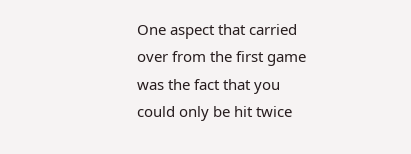One aspect that carried over from the first game was the fact that you could only be hit twice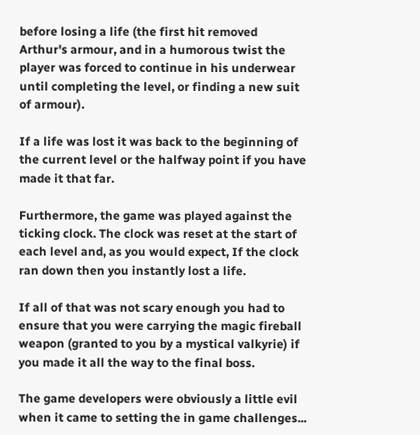before losing a life (the first hit removed Arthur's armour, and in a humorous twist the player was forced to continue in his underwear until completing the level, or finding a new suit of armour).

If a life was lost it was back to the beginning of the current level or the halfway point if you have made it that far.

Furthermore, the game was played against the ticking clock. The clock was reset at the start of each level and, as you would expect, If the clock ran down then you instantly lost a life.

If all of that was not scary enough you had to ensure that you were carrying the magic fireball weapon (granted to you by a mystical valkyrie) if you made it all the way to the final boss.

The game developers were obviously a little evil when it came to setting the in game challenges...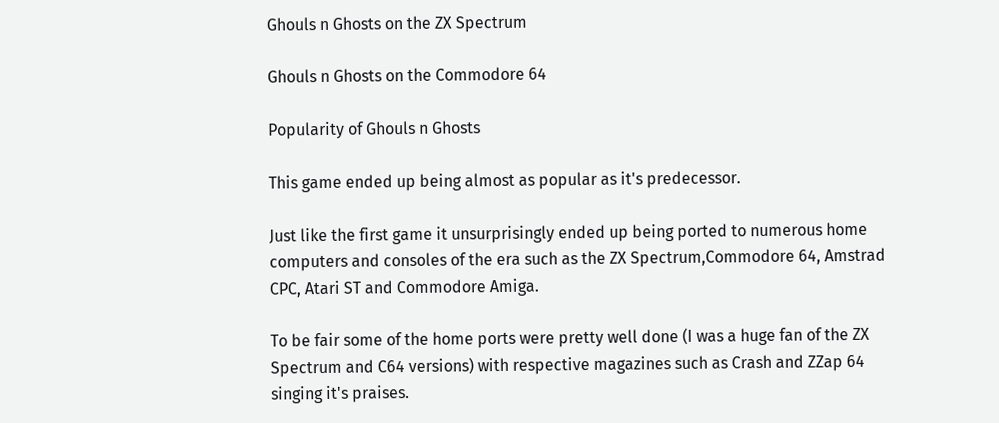Ghouls n Ghosts on the ZX Spectrum

Ghouls n Ghosts on the Commodore 64

Popularity of Ghouls n Ghosts

This game ended up being almost as popular as it's predecessor.

Just like the first game it unsurprisingly ended up being ported to numerous home computers and consoles of the era such as the ZX Spectrum,Commodore 64, Amstrad CPC, Atari ST and Commodore Amiga.

To be fair some of the home ports were pretty well done (I was a huge fan of the ZX Spectrum and C64 versions) with respective magazines such as Crash and ZZap 64 singing it's praises.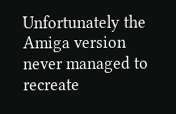Unfortunately the Amiga version never managed to recreate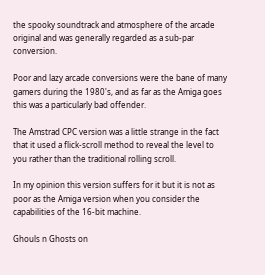the spooky soundtrack and atmosphere of the arcade original and was generally regarded as a sub-par conversion.

Poor and lazy arcade conversions were the bane of many gamers during the 1980's, and as far as the Amiga goes this was a particularly bad offender.

The Amstrad CPC version was a little strange in the fact that it used a flick-scroll method to reveal the level to you rather than the traditional rolling scroll.

In my opinion this version suffers for it but it is not as poor as the Amiga version when you consider the capabilities of the 16-bit machine.

Ghouls n Ghosts on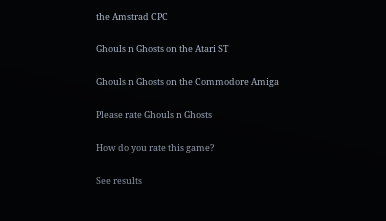the Amstrad CPC

Ghouls n Ghosts on the Atari ST

Ghouls n Ghosts on the Commodore Amiga

Please rate Ghouls n Ghosts

How do you rate this game?

See results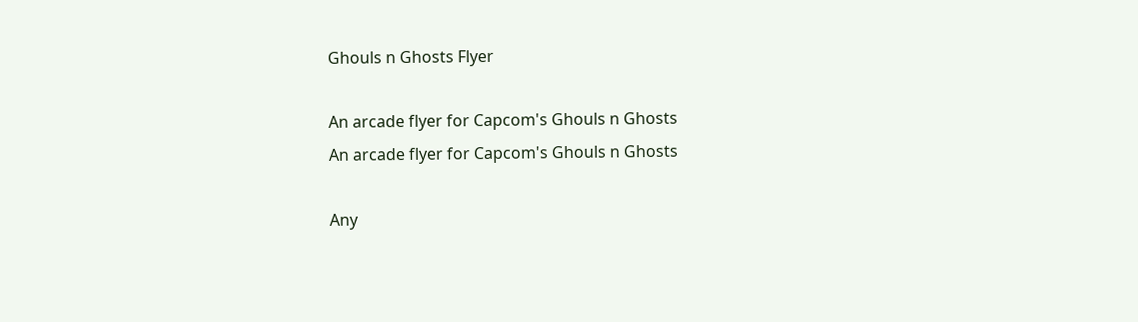Ghouls n Ghosts Flyer

An arcade flyer for Capcom's Ghouls n Ghosts
An arcade flyer for Capcom's Ghouls n Ghosts

Any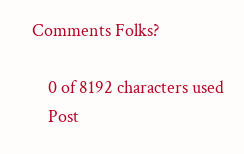Comments Folks?

    0 of 8192 characters used
    Post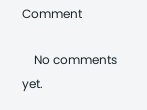Comment

    No comments yet.